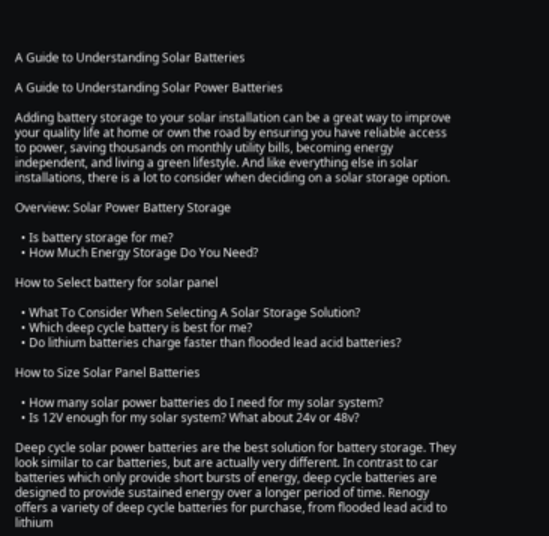A Guide to Understanding Solar Batteries

A Guide to Understanding Solar Power Batteries

Adding battery storage to your solar installation can be a great way to improve your quality life at home or own the road by ensuring you have reliable access to power, saving thousands on monthly utility bills, becoming energy independent, and living a green lifestyle. And like everything else in solar installations, there is a lot to consider when deciding on a solar storage option.

Overview: Solar Power Battery Storage

  • Is battery storage for me?
  • How Much Energy Storage Do You Need?

How to Select battery for solar panel

  • What To Consider When Selecting A Solar Storage Solution?
  • Which deep cycle battery is best for me?
  • Do lithium batteries charge faster than flooded lead acid batteries?

How to Size Solar Panel Batteries

  • How many solar power batteries do I need for my solar system?
  • Is 12V enough for my solar system? What about 24v or 48v?

Deep cycle solar power batteries are the best solution for battery storage. They look similar to car batteries, but are actually very different. In contrast to car batteries which only provide short bursts of energy, deep cycle batteries are designed to provide sustained energy over a longer period of time. Renogy offers a variety of deep cycle batteries for purchase, from flooded lead acid to lithium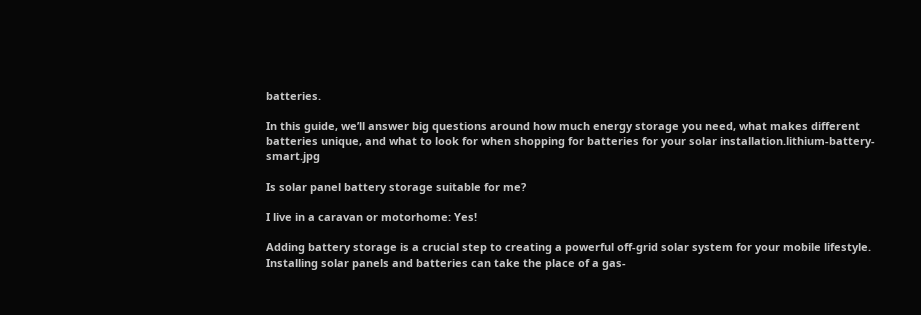batteries.

In this guide, we’ll answer big questions around how much energy storage you need, what makes different batteries unique, and what to look for when shopping for batteries for your solar installation.lithium-battery-smart.jpg

Is solar panel battery storage suitable for me?

I live in a caravan or motorhome: Yes!

Adding battery storage is a crucial step to creating a powerful off-grid solar system for your mobile lifestyle. Installing solar panels and batteries can take the place of a gas-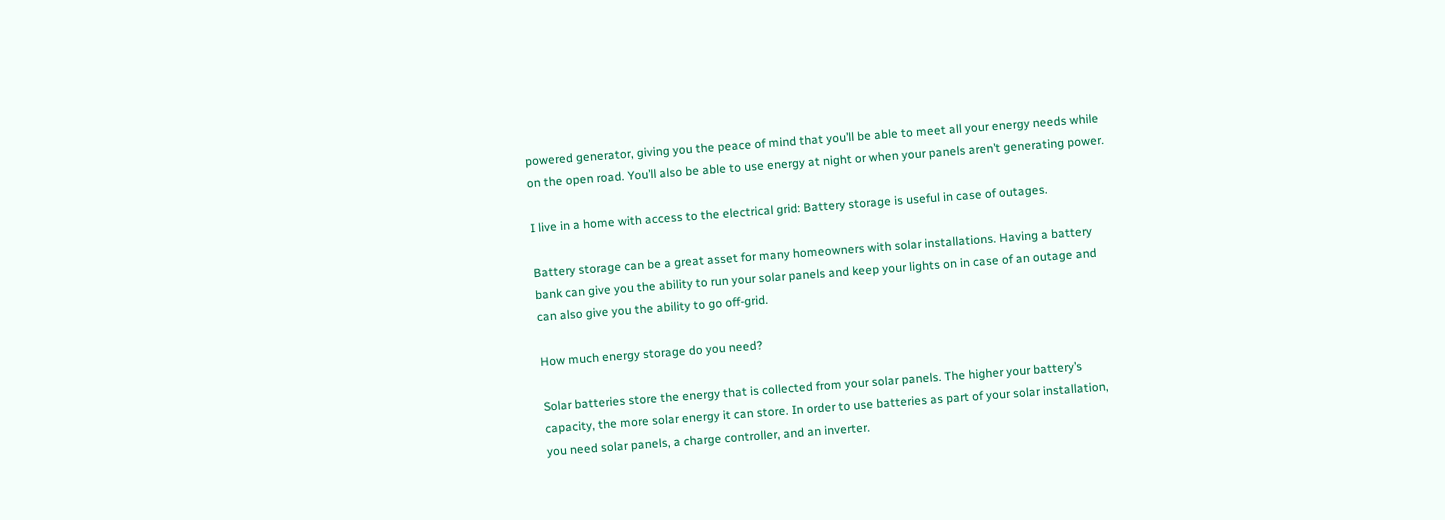powered generator, giving you the peace of mind that you’ll be able to meet all your energy needs while on the open road. You’ll also be able to use energy at night or when your panels aren’t generating power.

I live in a home with access to the electrical grid: Battery storage is useful in case of outages.

Battery storage can be a great asset for many homeowners with solar installations. Having a battery bank can give you the ability to run your solar panels and keep your lights on in case of an outage and can also give you the ability to go off-grid.

How much energy storage do you need?

Solar batteries store the energy that is collected from your solar panels. The higher your battery’s capacity, the more solar energy it can store. In order to use batteries as part of your solar installation, you need solar panels, a charge controller, and an inverter.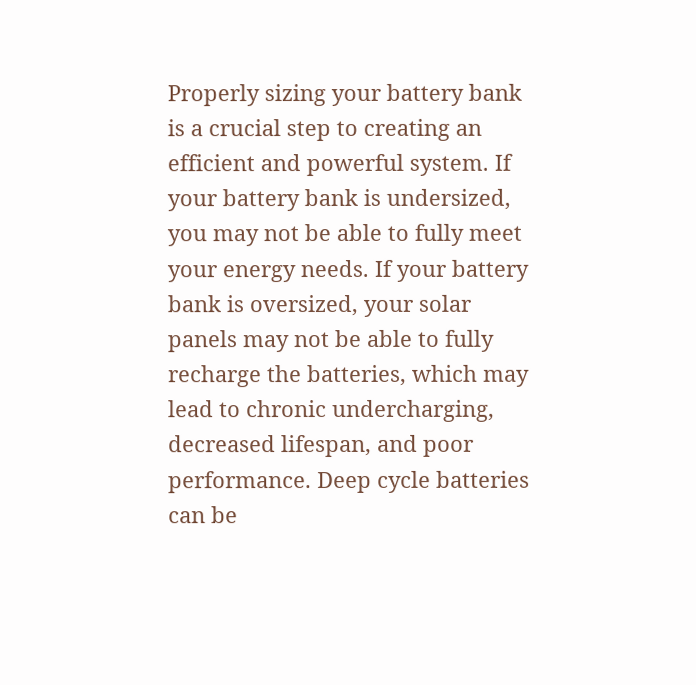Properly sizing your battery bank is a crucial step to creating an efficient and powerful system. If your battery bank is undersized, you may not be able to fully meet your energy needs. If your battery bank is oversized, your solar panels may not be able to fully recharge the batteries, which may lead to chronic undercharging, decreased lifespan, and poor performance. Deep cycle batteries can be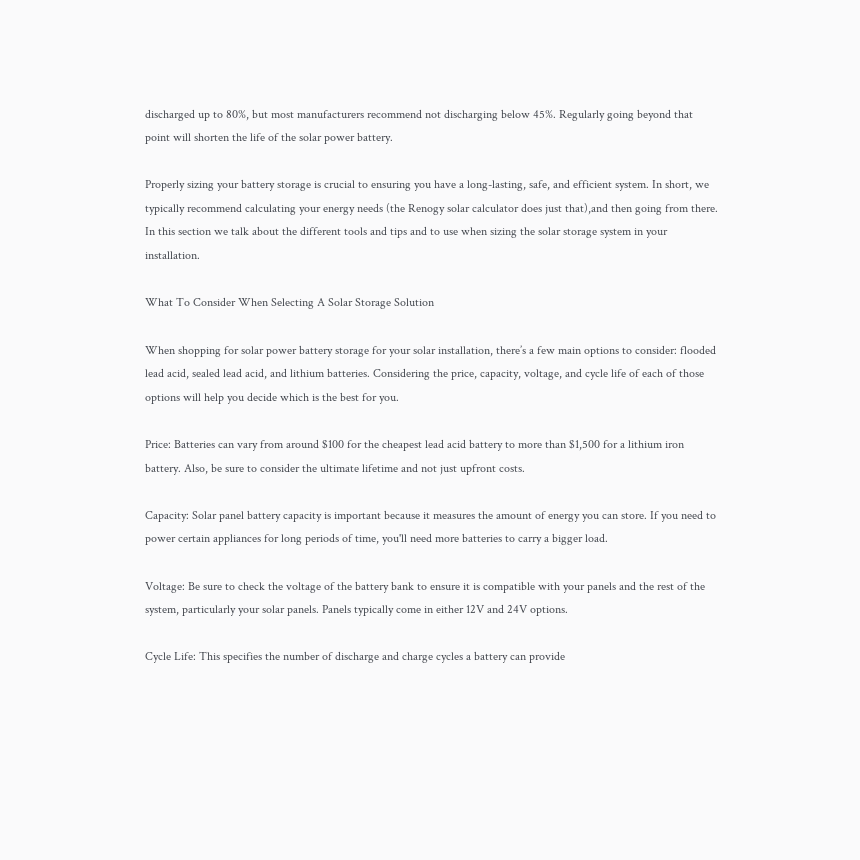discharged up to 80%, but most manufacturers recommend not discharging below 45%. Regularly going beyond that point will shorten the life of the solar power battery.

Properly sizing your battery storage is crucial to ensuring you have a long-lasting, safe, and efficient system. In short, we typically recommend calculating your energy needs (the Renogy solar calculator does just that),and then going from there. In this section we talk about the different tools and tips and to use when sizing the solar storage system in your installation.

What To Consider When Selecting A Solar Storage Solution

When shopping for solar power battery storage for your solar installation, there’s a few main options to consider: flooded lead acid, sealed lead acid, and lithium batteries. Considering the price, capacity, voltage, and cycle life of each of those options will help you decide which is the best for you.

Price: Batteries can vary from around $100 for the cheapest lead acid battery to more than $1,500 for a lithium iron battery. Also, be sure to consider the ultimate lifetime and not just upfront costs.

Capacity: Solar panel battery capacity is important because it measures the amount of energy you can store. If you need to power certain appliances for long periods of time, you'll need more batteries to carry a bigger load.

Voltage: Be sure to check the voltage of the battery bank to ensure it is compatible with your panels and the rest of the system, particularly your solar panels. Panels typically come in either 12V and 24V options.

Cycle Life: This specifies the number of discharge and charge cycles a battery can provide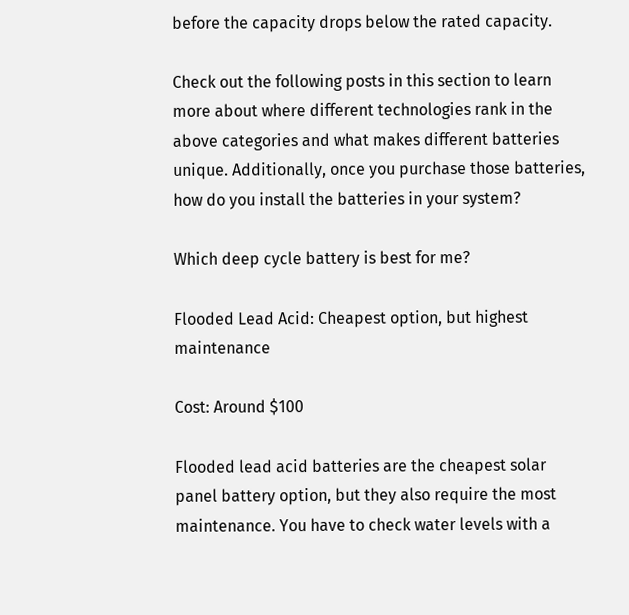before the capacity drops below the rated capacity.

Check out the following posts in this section to learn more about where different technologies rank in the above categories and what makes different batteries unique. Additionally, once you purchase those batteries, how do you install the batteries in your system?

Which deep cycle battery is best for me?

Flooded Lead Acid: Cheapest option, but highest maintenance

Cost: Around $100

Flooded lead acid batteries are the cheapest solar panel battery option, but they also require the most maintenance. You have to check water levels with a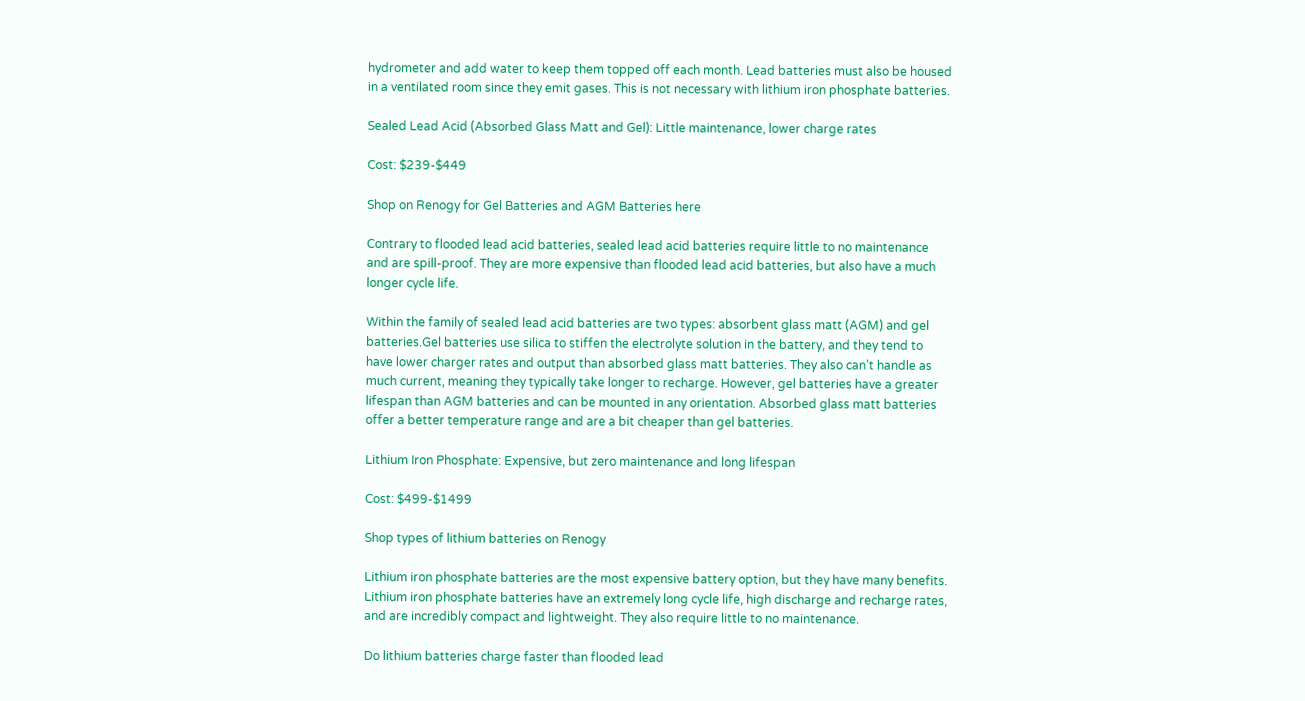hydrometer and add water to keep them topped off each month. Lead batteries must also be housed in a ventilated room since they emit gases. This is not necessary with lithium iron phosphate batteries.

Sealed Lead Acid (Absorbed Glass Matt and Gel): Little maintenance, lower charge rates

Cost: $239-$449

Shop on Renogy for Gel Batteries and AGM Batteries here

Contrary to flooded lead acid batteries, sealed lead acid batteries require little to no maintenance and are spill-proof. They are more expensive than flooded lead acid batteries, but also have a much longer cycle life.

Within the family of sealed lead acid batteries are two types: absorbent glass matt (AGM) and gel batteries.Gel batteries use silica to stiffen the electrolyte solution in the battery, and they tend to have lower charger rates and output than absorbed glass matt batteries. They also can’t handle as much current, meaning they typically take longer to recharge. However, gel batteries have a greater lifespan than AGM batteries and can be mounted in any orientation. Absorbed glass matt batteries offer a better temperature range and are a bit cheaper than gel batteries.

Lithium Iron Phosphate: Expensive, but zero maintenance and long lifespan

Cost: $499-$1499

Shop types of lithium batteries on Renogy

Lithium iron phosphate batteries are the most expensive battery option, but they have many benefits. Lithium iron phosphate batteries have an extremely long cycle life, high discharge and recharge rates, and are incredibly compact and lightweight. They also require little to no maintenance.

Do lithium batteries charge faster than flooded lead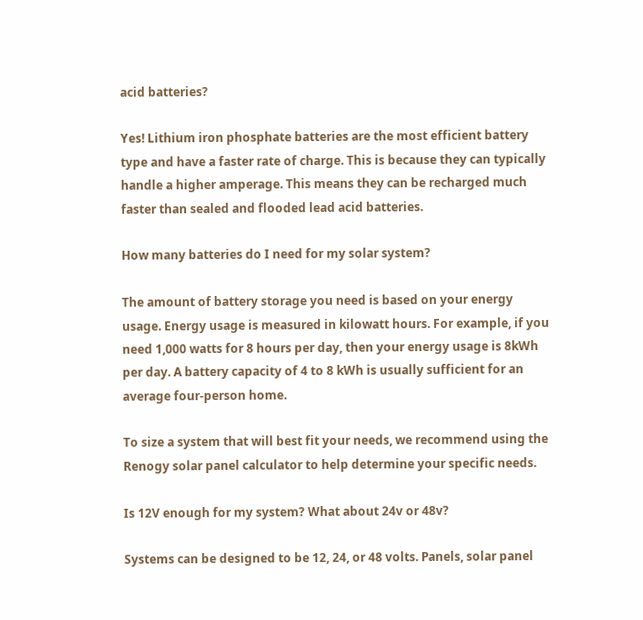acid batteries?

Yes! Lithium iron phosphate batteries are the most efficient battery type and have a faster rate of charge. This is because they can typically handle a higher amperage. This means they can be recharged much faster than sealed and flooded lead acid batteries.

How many batteries do I need for my solar system?

The amount of battery storage you need is based on your energy usage. Energy usage is measured in kilowatt hours. For example, if you need 1,000 watts for 8 hours per day, then your energy usage is 8kWh per day. A battery capacity of 4 to 8 kWh is usually sufficient for an average four-person home.

To size a system that will best fit your needs, we recommend using the Renogy solar panel calculator to help determine your specific needs.

Is 12V enough for my system? What about 24v or 48v?

Systems can be designed to be 12, 24, or 48 volts. Panels, solar panel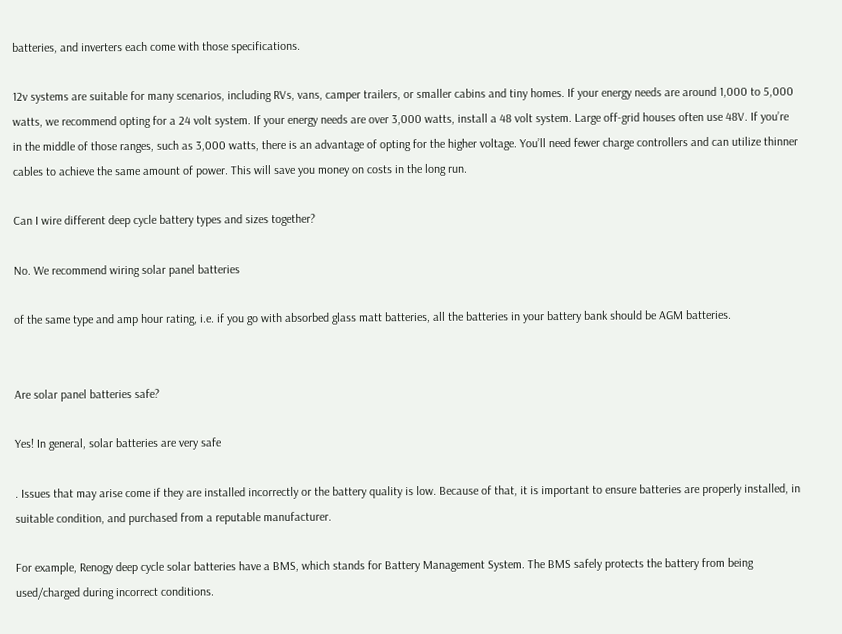batteries, and inverters each come with those specifications.

12v systems are suitable for many scenarios, including RVs, vans, camper trailers, or smaller cabins and tiny homes. If your energy needs are around 1,000 to 5,000 watts, we recommend opting for a 24 volt system. If your energy needs are over 3,000 watts, install a 48 volt system. Large off-grid houses often use 48V. If you’re in the middle of those ranges, such as 3,000 watts, there is an advantage of opting for the higher voltage. You’ll need fewer charge controllers and can utilize thinner cables to achieve the same amount of power. This will save you money on costs in the long run.

Can I wire different deep cycle battery types and sizes together?

No. We recommend wiring solar panel batteries

of the same type and amp hour rating, i.e. if you go with absorbed glass matt batteries, all the batteries in your battery bank should be AGM batteries.


Are solar panel batteries safe?

Yes! In general, solar batteries are very safe

. Issues that may arise come if they are installed incorrectly or the battery quality is low. Because of that, it is important to ensure batteries are properly installed, in suitable condition, and purchased from a reputable manufacturer.

For example, Renogy deep cycle solar batteries have a BMS, which stands for Battery Management System. The BMS safely protects the battery from being used/charged during incorrect conditions.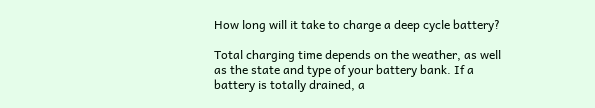How long will it take to charge a deep cycle battery?

Total charging time depends on the weather, as well as the state and type of your battery bank. If a battery is totally drained, a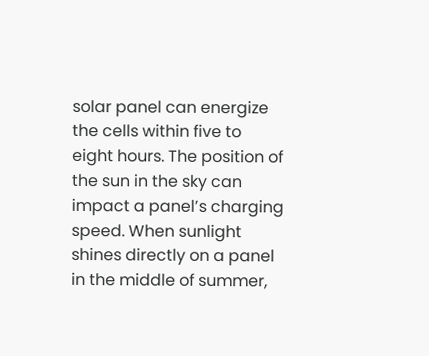solar panel can energize the cells within five to eight hours. The position of the sun in the sky can impact a panel’s charging speed. When sunlight shines directly on a panel in the middle of summer,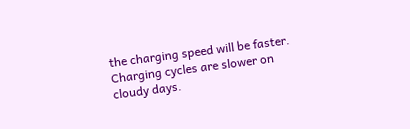the charging speed will be faster. Charging cycles are slower on cloudy days.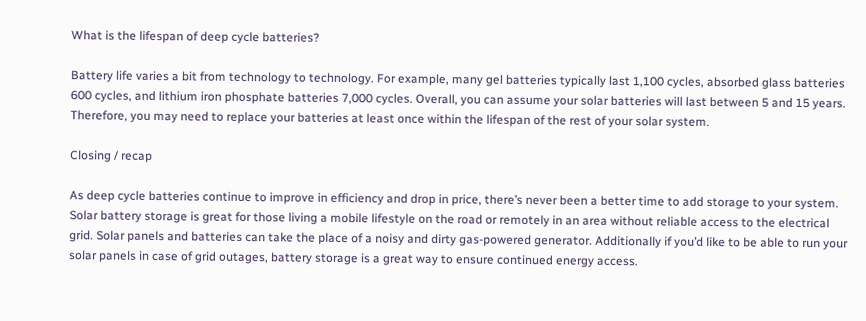What is the lifespan of deep cycle batteries?

Battery life varies a bit from technology to technology. For example, many gel batteries typically last 1,100 cycles, absorbed glass batteries 600 cycles, and lithium iron phosphate batteries 7,000 cycles. Overall, you can assume your solar batteries will last between 5 and 15 years. Therefore, you may need to replace your batteries at least once within the lifespan of the rest of your solar system.

Closing / recap

As deep cycle batteries continue to improve in efficiency and drop in price, there’s never been a better time to add storage to your system. Solar battery storage is great for those living a mobile lifestyle on the road or remotely in an area without reliable access to the electrical grid. Solar panels and batteries can take the place of a noisy and dirty gas-powered generator. Additionally if you’d like to be able to run your solar panels in case of grid outages, battery storage is a great way to ensure continued energy access.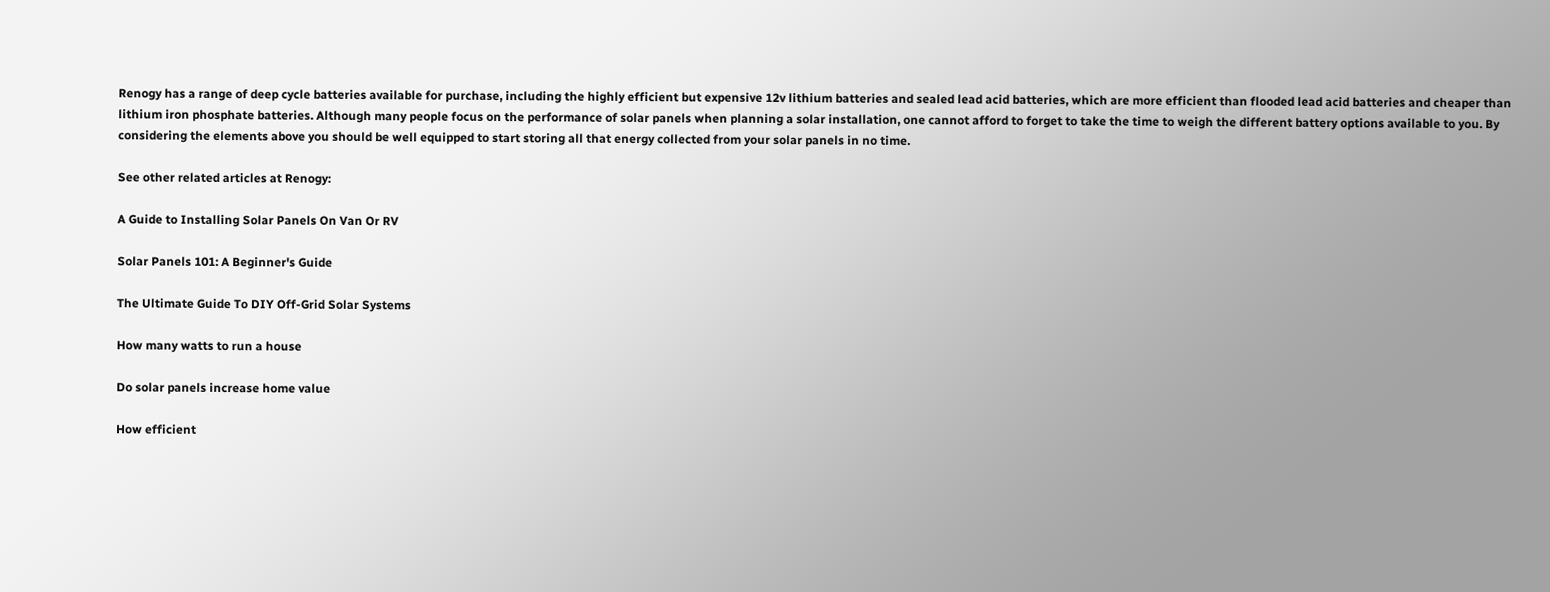Renogy has a range of deep cycle batteries available for purchase, including the highly efficient but expensive 12v lithium batteries and sealed lead acid batteries, which are more efficient than flooded lead acid batteries and cheaper than lithium iron phosphate batteries. Although many people focus on the performance of solar panels when planning a solar installation, one cannot afford to forget to take the time to weigh the different battery options available to you. By considering the elements above you should be well equipped to start storing all that energy collected from your solar panels in no time.

See other related articles at Renogy:

A Guide to Installing Solar Panels On Van Or RV

Solar Panels 101: A Beginner's Guide

The Ultimate Guide To DIY Off-Grid Solar Systems

How many watts to run a house

Do solar panels increase home value

How efficient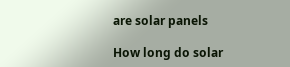are solar panels

How long do solar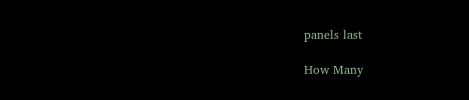panels last

How Many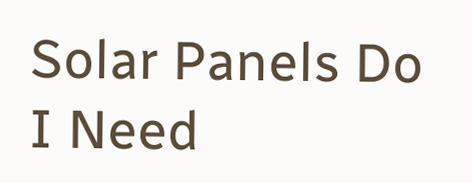Solar Panels Do I Need